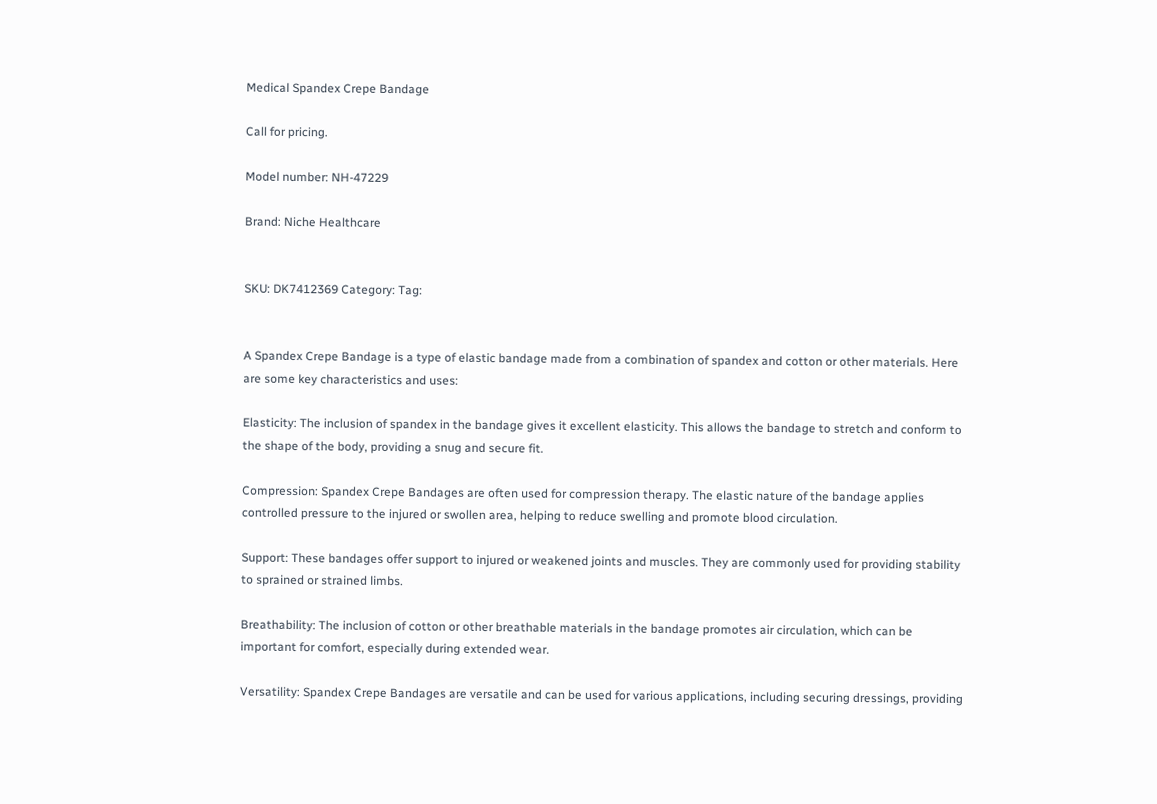Medical Spandex Crepe Bandage

Call for pricing.

Model number: NH-47229

Brand: Niche Healthcare


SKU: DK7412369 Category: Tag:


A Spandex Crepe Bandage is a type of elastic bandage made from a combination of spandex and cotton or other materials. Here are some key characteristics and uses:

Elasticity: The inclusion of spandex in the bandage gives it excellent elasticity. This allows the bandage to stretch and conform to the shape of the body, providing a snug and secure fit.

Compression: Spandex Crepe Bandages are often used for compression therapy. The elastic nature of the bandage applies controlled pressure to the injured or swollen area, helping to reduce swelling and promote blood circulation.

Support: These bandages offer support to injured or weakened joints and muscles. They are commonly used for providing stability to sprained or strained limbs.

Breathability: The inclusion of cotton or other breathable materials in the bandage promotes air circulation, which can be important for comfort, especially during extended wear.

Versatility: Spandex Crepe Bandages are versatile and can be used for various applications, including securing dressings, providing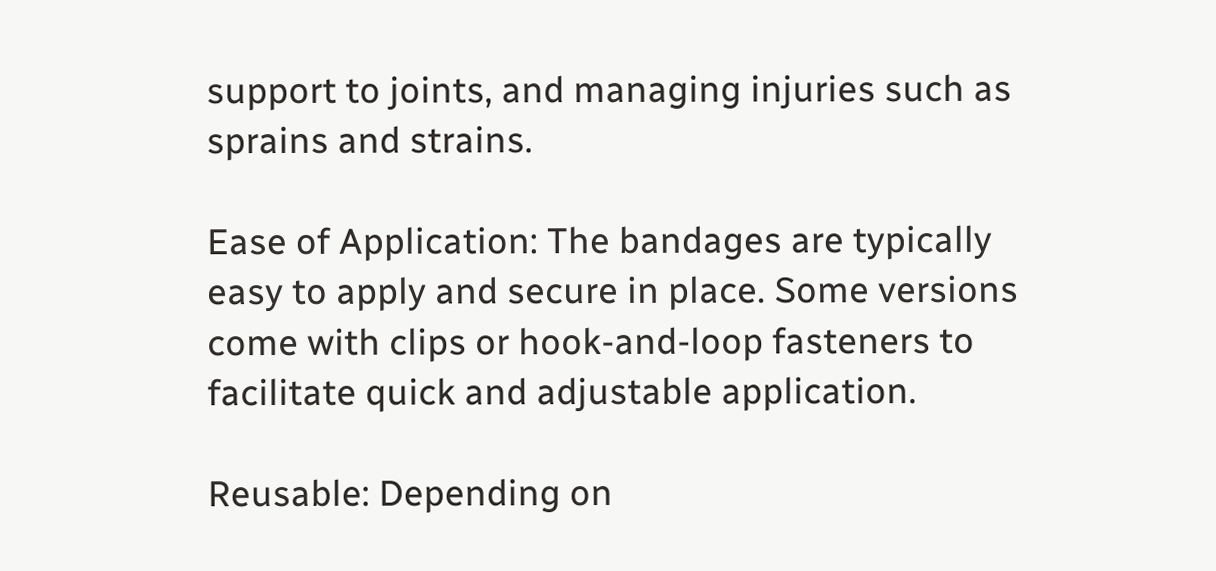support to joints, and managing injuries such as sprains and strains.

Ease of Application: The bandages are typically easy to apply and secure in place. Some versions come with clips or hook-and-loop fasteners to facilitate quick and adjustable application.

Reusable: Depending on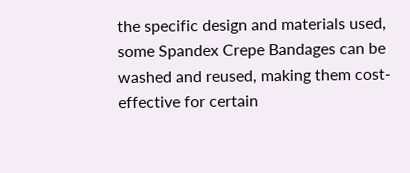the specific design and materials used, some Spandex Crepe Bandages can be washed and reused, making them cost-effective for certain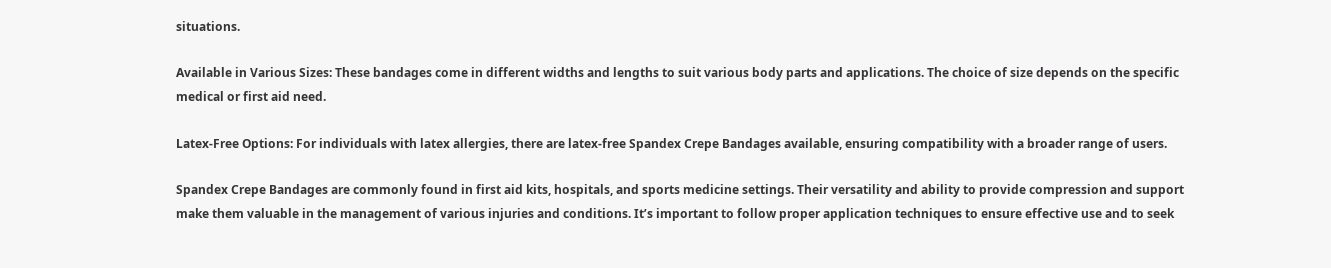situations.

Available in Various Sizes: These bandages come in different widths and lengths to suit various body parts and applications. The choice of size depends on the specific medical or first aid need.

Latex-Free Options: For individuals with latex allergies, there are latex-free Spandex Crepe Bandages available, ensuring compatibility with a broader range of users.

Spandex Crepe Bandages are commonly found in first aid kits, hospitals, and sports medicine settings. Their versatility and ability to provide compression and support make them valuable in the management of various injuries and conditions. It’s important to follow proper application techniques to ensure effective use and to seek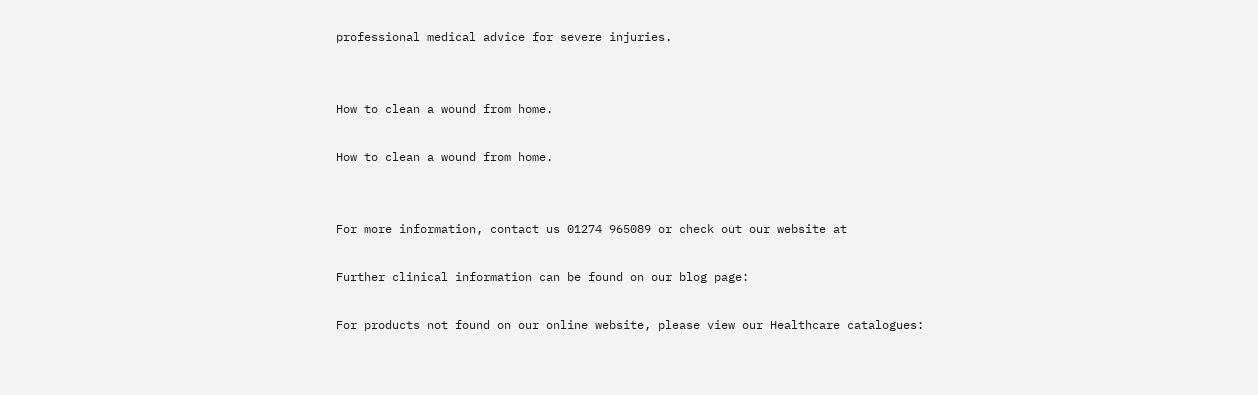professional medical advice for severe injuries.


How to clean a wound from home.

How to clean a wound from home.


For more information, contact us 01274 965089 or check out our website at

Further clinical information can be found on our blog page:

For products not found on our online website, please view our Healthcare catalogues: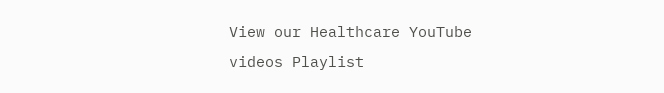View our Healthcare YouTube videos Playlist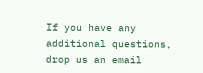If you have any additional questions, drop us an email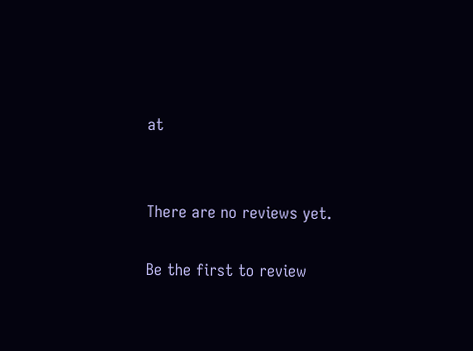at


There are no reviews yet.

Be the first to review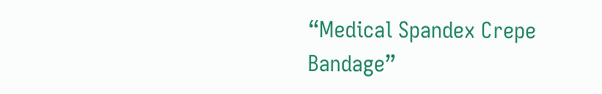“Medical Spandex Crepe Bandage”